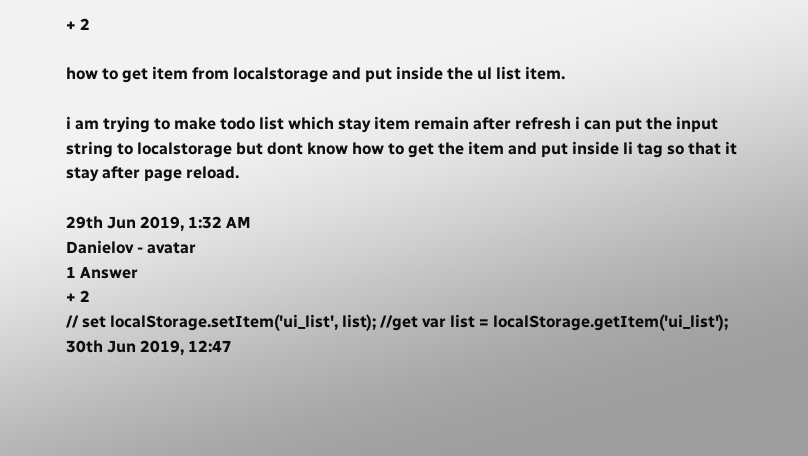+ 2

how to get item from localstorage and put inside the ul list item.

i am trying to make todo list which stay item remain after refresh i can put the input string to localstorage but dont know how to get the item and put inside li tag so that it stay after page reload.

29th Jun 2019, 1:32 AM
Danielov - avatar
1 Answer
+ 2
// set localStorage.setItem('ui_list', list); //get var list = localStorage.getItem('ui_list');
30th Jun 2019, 12:47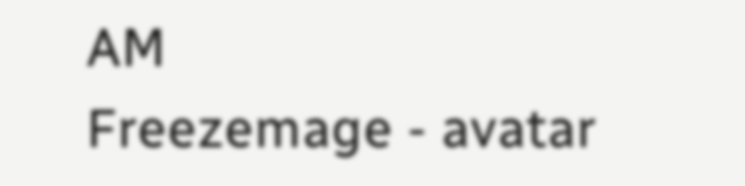AM
Freezemage - avatar